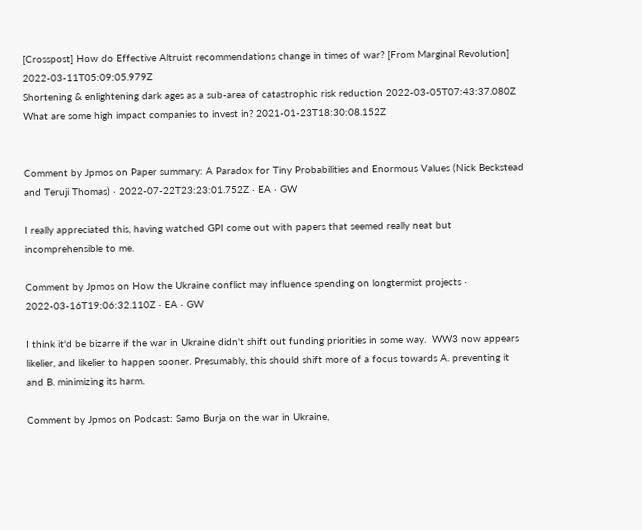[Crosspost] How do Effective Altruist recommendations change in times of war? [From Marginal Revolution] 2022-03-11T05:09:05.979Z
Shortening & enlightening dark ages as a sub-area of catastrophic risk reduction 2022-03-05T07:43:37.080Z
What are some high impact companies to invest in? 2021-01-23T18:30:08.152Z


Comment by Jpmos on Paper summary: A Paradox for Tiny Probabilities and Enormous Values (Nick Beckstead and Teruji Thomas) · 2022-07-22T23:23:01.752Z · EA · GW

I really appreciated this, having watched GPI come out with papers that seemed really neat but incomprehensible to me.

Comment by Jpmos on How the Ukraine conflict may influence spending on longtermist projects · 2022-03-16T19:06:32.110Z · EA · GW

I think it'd be bizarre if the war in Ukraine didn't shift out funding priorities in some way.  WW3 now appears likelier, and likelier to happen sooner. Presumably, this should shift more of a focus towards A. preventing it and B. minimizing its harm.

Comment by Jpmos on Podcast: Samo Burja on the war in Ukraine,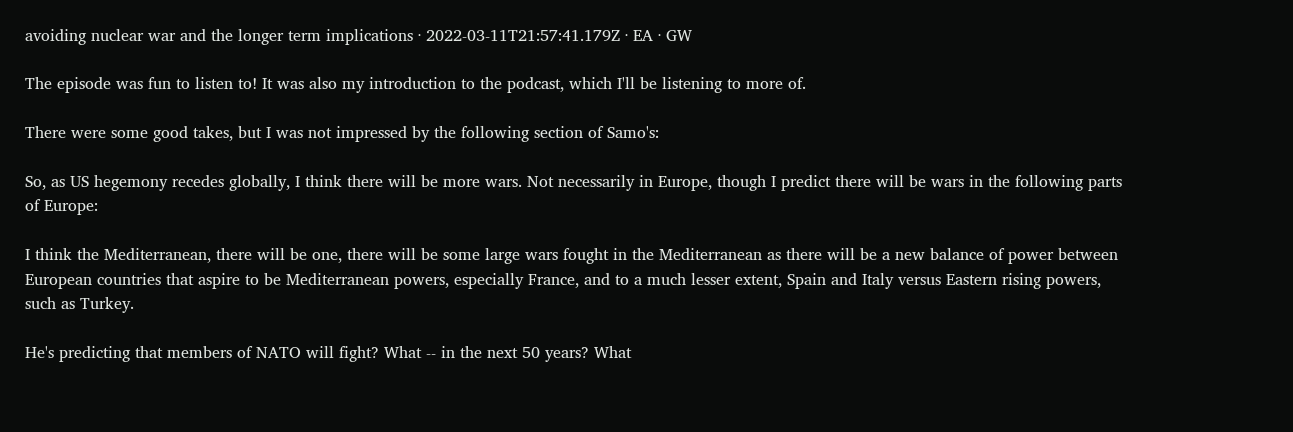avoiding nuclear war and the longer term implications · 2022-03-11T21:57:41.179Z · EA · GW

The episode was fun to listen to! It was also my introduction to the podcast, which I'll be listening to more of.

There were some good takes, but I was not impressed by the following section of Samo's:

So, as US hegemony recedes globally, I think there will be more wars. Not necessarily in Europe, though I predict there will be wars in the following parts of Europe:

I think the Mediterranean, there will be one, there will be some large wars fought in the Mediterranean as there will be a new balance of power between European countries that aspire to be Mediterranean powers, especially France, and to a much lesser extent, Spain and Italy versus Eastern rising powers, such as Turkey.

He's predicting that members of NATO will fight? What -- in the next 50 years? What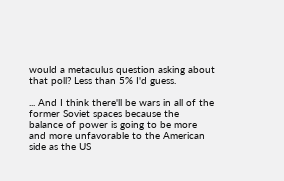would a metaculus question asking about that poll? Less than 5% I'd guess.

... And I think there'll be wars in all of the former Soviet spaces because the balance of power is going to be more and more unfavorable to the American side as the US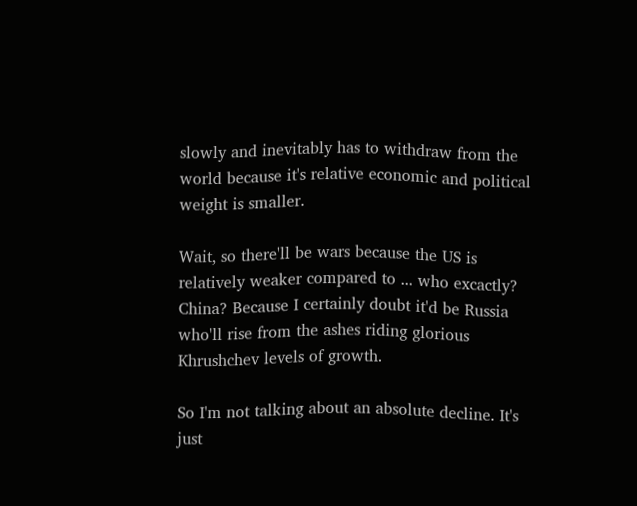slowly and inevitably has to withdraw from the world because it's relative economic and political weight is smaller.

Wait, so there'll be wars because the US is relatively weaker compared to ... who excactly? China? Because I certainly doubt it'd be Russia who'll rise from the ashes riding glorious Khrushchev levels of growth.

So I'm not talking about an absolute decline. It's just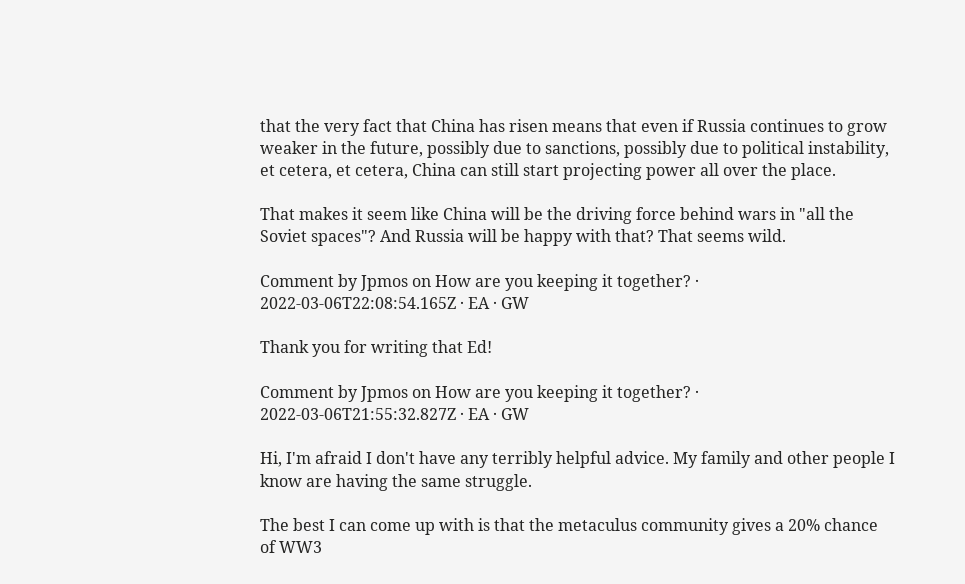that the very fact that China has risen means that even if Russia continues to grow weaker in the future, possibly due to sanctions, possibly due to political instability, et cetera, et cetera, China can still start projecting power all over the place.

That makes it seem like China will be the driving force behind wars in "all the Soviet spaces"? And Russia will be happy with that? That seems wild.

Comment by Jpmos on How are you keeping it together? · 2022-03-06T22:08:54.165Z · EA · GW

Thank you for writing that Ed!

Comment by Jpmos on How are you keeping it together? · 2022-03-06T21:55:32.827Z · EA · GW

Hi, I'm afraid I don't have any terribly helpful advice. My family and other people I know are having the same struggle.

The best I can come up with is that the metaculus community gives a 20% chance of WW3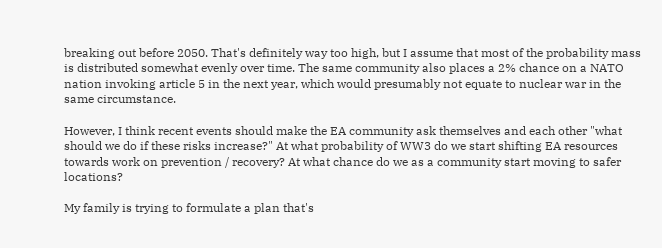breaking out before 2050. That's definitely way too high, but I assume that most of the probability mass is distributed somewhat evenly over time. The same community also places a 2% chance on a NATO nation invoking article 5 in the next year, which would presumably not equate to nuclear war in the same circumstance.

However, I think recent events should make the EA community ask themselves and each other "what should we do if these risks increase?" At what probability of WW3 do we start shifting EA resources towards work on prevention / recovery? At what chance do we as a community start moving to safer locations?

My family is trying to formulate a plan that's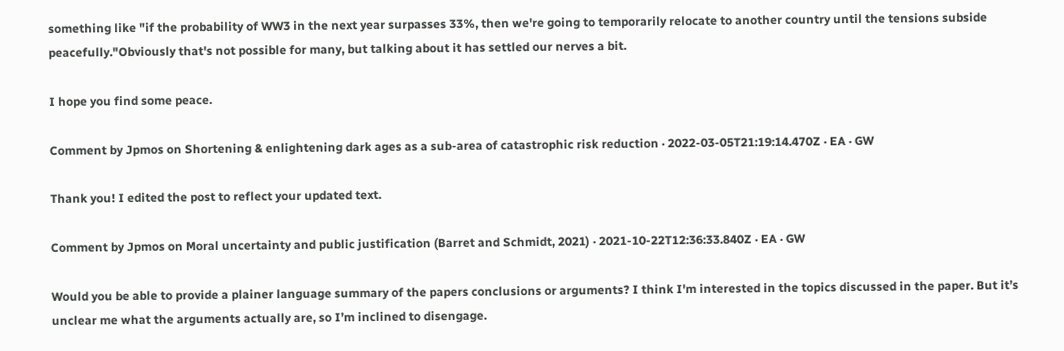something like "if the probability of WW3 in the next year surpasses 33%, then we're going to temporarily relocate to another country until the tensions subside peacefully."Obviously that's not possible for many, but talking about it has settled our nerves a bit.

I hope you find some peace.

Comment by Jpmos on Shortening & enlightening dark ages as a sub-area of catastrophic risk reduction · 2022-03-05T21:19:14.470Z · EA · GW

Thank you! I edited the post to reflect your updated text.

Comment by Jpmos on Moral uncertainty and public justification (Barret and Schmidt, 2021) · 2021-10-22T12:36:33.840Z · EA · GW

Would you be able to provide a plainer language summary of the papers conclusions or arguments? I think I'm interested in the topics discussed in the paper. But it’s unclear me what the arguments actually are, so I’m inclined to disengage.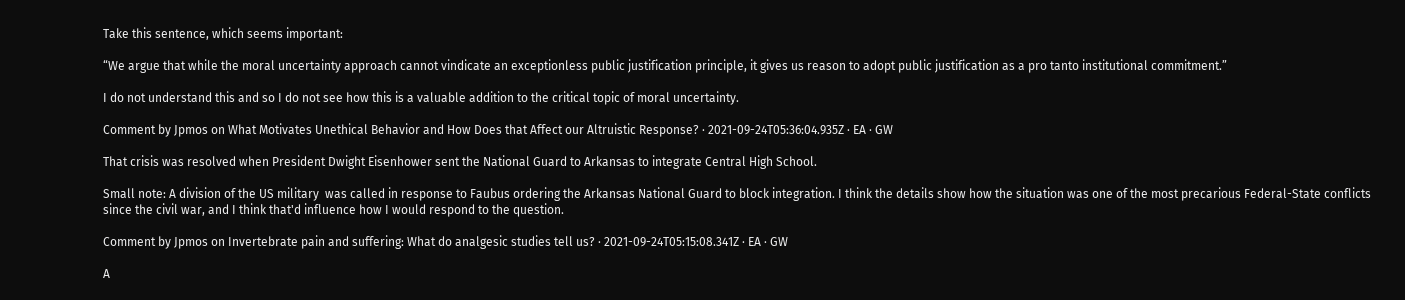Take this sentence, which seems important:

“We argue that while the moral uncertainty approach cannot vindicate an exceptionless public justification principle, it gives us reason to adopt public justification as a pro tanto institutional commitment.”

I do not understand this and so I do not see how this is a valuable addition to the critical topic of moral uncertainty.

Comment by Jpmos on What Motivates Unethical Behavior and How Does that Affect our Altruistic Response? · 2021-09-24T05:36:04.935Z · EA · GW

That crisis was resolved when President Dwight Eisenhower sent the National Guard to Arkansas to integrate Central High School.

Small note: A division of the US military  was called in response to Faubus ordering the Arkansas National Guard to block integration. I think the details show how the situation was one of the most precarious Federal-State conflicts since the civil war, and I think that'd influence how I would respond to the question.

Comment by Jpmos on Invertebrate pain and suffering: What do analgesic studies tell us? · 2021-09-24T05:15:08.341Z · EA · GW

A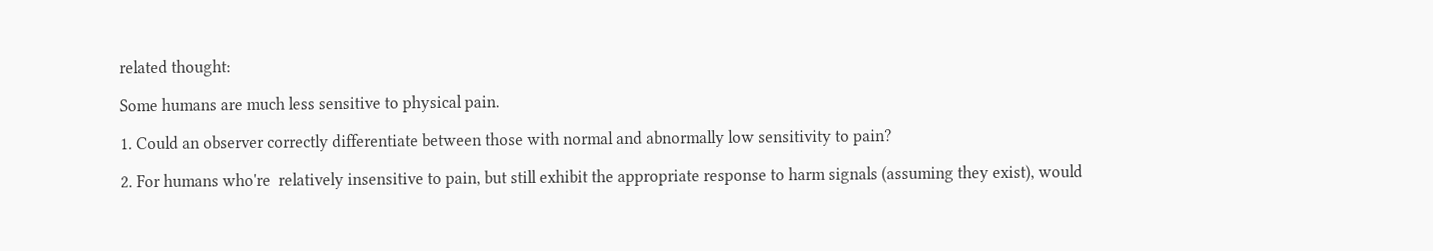related thought:

Some humans are much less sensitive to physical pain.

1. Could an observer correctly differentiate between those with normal and abnormally low sensitivity to pain?

2. For humans who're  relatively insensitive to pain, but still exhibit the appropriate response to harm signals (assuming they exist), would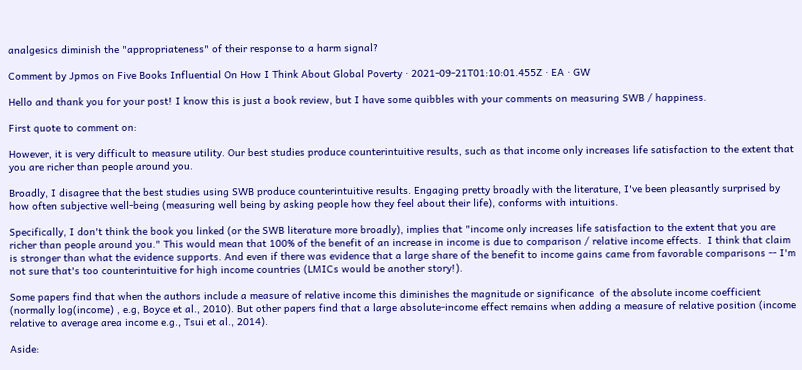analgesics diminish the "appropriateness" of their response to a harm signal?

Comment by Jpmos on Five Books Influential On How I Think About Global Poverty · 2021-09-21T01:10:01.455Z · EA · GW

Hello and thank you for your post! I know this is just a book review, but I have some quibbles with your comments on measuring SWB / happiness.

First quote to comment on:

However, it is very difficult to measure utility. Our best studies produce counterintuitive results, such as that income only increases life satisfaction to the extent that you are richer than people around you.

Broadly, I disagree that the best studies using SWB produce counterintuitive results. Engaging pretty broadly with the literature, I've been pleasantly surprised by how often subjective well-being (measuring well being by asking people how they feel about their life), conforms with intuitions.

Specifically, I don't think the book you linked (or the SWB literature more broadly), implies that "income only increases life satisfaction to the extent that you are richer than people around you." This would mean that 100% of the benefit of an increase in income is due to comparison / relative income effects.  I think that claim is stronger than what the evidence supports. And even if there was evidence that a large share of the benefit to income gains came from favorable comparisons -- I'm not sure that's too counterintuitive for high income countries (LMICs would be another story!).

Some papers find that when the authors include a measure of relative income this diminishes the magnitude or significance  of the absolute income coefficient (normally log(income) , e.g, Boyce et al., 2010). But other papers find that a large absolute-income effect remains when adding a measure of relative position (income relative to average area income e.g., Tsui et al., 2014).

Aside: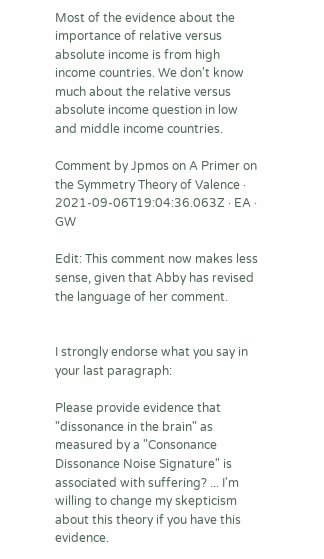Most of the evidence about the importance of relative versus absolute income is from high income countries. We don't know much about the relative versus absolute income question in low and middle income countries.

Comment by Jpmos on A Primer on the Symmetry Theory of Valence · 2021-09-06T19:04:36.063Z · EA · GW

Edit: This comment now makes less sense, given that Abby has revised the language of her comment.


I strongly endorse what you say in your last paragraph:

Please provide evidence that "dissonance in the brain" as measured by a "Consonance Dissonance Noise Signature" is associated with suffering? ... I'm willing to change my skepticism about this theory if you have this evidence.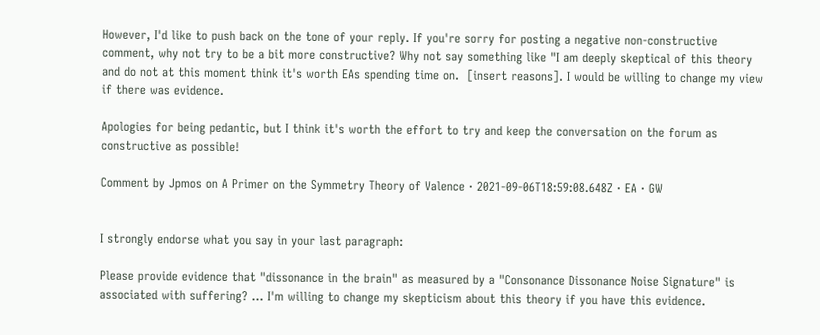However, I'd like to push back on the tone of your reply. If you're sorry for posting a negative non-constructive comment, why not try to be a bit more constructive? Why not say something like "I am deeply skeptical of this theory and do not at this moment think it's worth EAs spending time on.  [insert reasons]. I would be willing to change my view if there was evidence.

Apologies for being pedantic, but I think it's worth the effort to try and keep the conversation on the forum as constructive as possible!

Comment by Jpmos on A Primer on the Symmetry Theory of Valence · 2021-09-06T18:59:08.648Z · EA · GW


I strongly endorse what you say in your last paragraph:

Please provide evidence that "dissonance in the brain" as measured by a "Consonance Dissonance Noise Signature" is associated with suffering? ... I'm willing to change my skepticism about this theory if you have this evidence.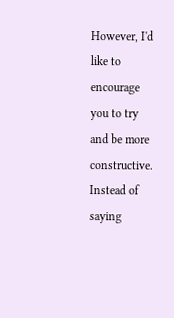However, I'd like to encourage you to try and be more constructive. Instead of saying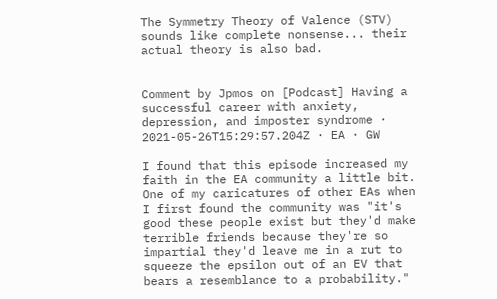The Symmetry Theory of Valence (STV) sounds like complete nonsense... their actual theory is also bad.


Comment by Jpmos on [Podcast] Having a successful career with anxiety, depression, and imposter syndrome · 2021-05-26T15:29:57.204Z · EA · GW

I found that this episode increased my faith in the EA community a little bit. One of my caricatures of other EAs when I first found the community was "it's good these people exist but they'd make terrible friends because they're so impartial they'd leave me in a rut to squeeze the epsilon out of an EV that bears a resemblance to a probability."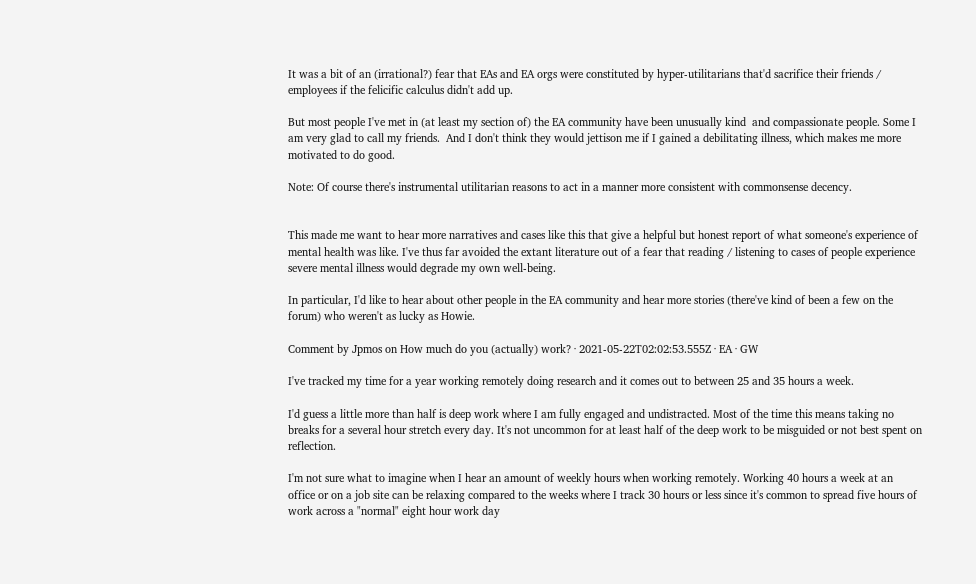It was a bit of an (irrational?) fear that EAs and EA orgs were constituted by hyper-utilitarians that'd sacrifice their friends / employees if the felicific calculus didn't add up.

But most people I've met in (at least my section of) the EA community have been unusually kind  and compassionate people. Some I am very glad to call my friends.  And I don't think they would jettison me if I gained a debilitating illness, which makes me more motivated to do good.

Note: Of course there's instrumental utilitarian reasons to act in a manner more consistent with commonsense decency.


This made me want to hear more narratives and cases like this that give a helpful but honest report of what someone's experience of mental health was like. I've thus far avoided the extant literature out of a fear that reading / listening to cases of people experience severe mental illness would degrade my own well-being.

In particular, I'd like to hear about other people in the EA community and hear more stories (there've kind of been a few on the forum) who weren't as lucky as Howie.

Comment by Jpmos on How much do you (actually) work? · 2021-05-22T02:02:53.555Z · EA · GW

I've tracked my time for a year working remotely doing research and it comes out to between 25 and 35 hours a week.

I'd guess a little more than half is deep work where I am fully engaged and undistracted. Most of the time this means taking no breaks for a several hour stretch every day. It's not uncommon for at least half of the deep work to be misguided or not best spent on reflection.

I'm not sure what to imagine when I hear an amount of weekly hours when working remotely. Working 40 hours a week at an office or on a job site can be relaxing compared to the weeks where I track 30 hours or less since it's common to spread five hours of work across a "normal" eight hour work day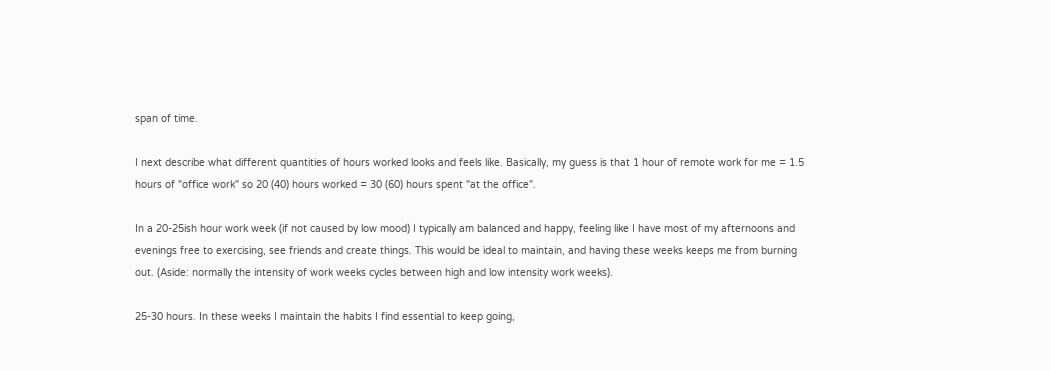span of time.

I next describe what different quantities of hours worked looks and feels like. Basically, my guess is that 1 hour of remote work for me = 1.5 hours of "office work" so 20 (40) hours worked = 30 (60) hours spent "at the office".

In a 20-25ish hour work week (if not caused by low mood) I typically am balanced and happy, feeling like I have most of my afternoons and evenings free to exercising, see friends and create things. This would be ideal to maintain, and having these weeks keeps me from burning out. (Aside: normally the intensity of work weeks cycles between high and low intensity work weeks).

25-30 hours. In these weeks I maintain the habits I find essential to keep going,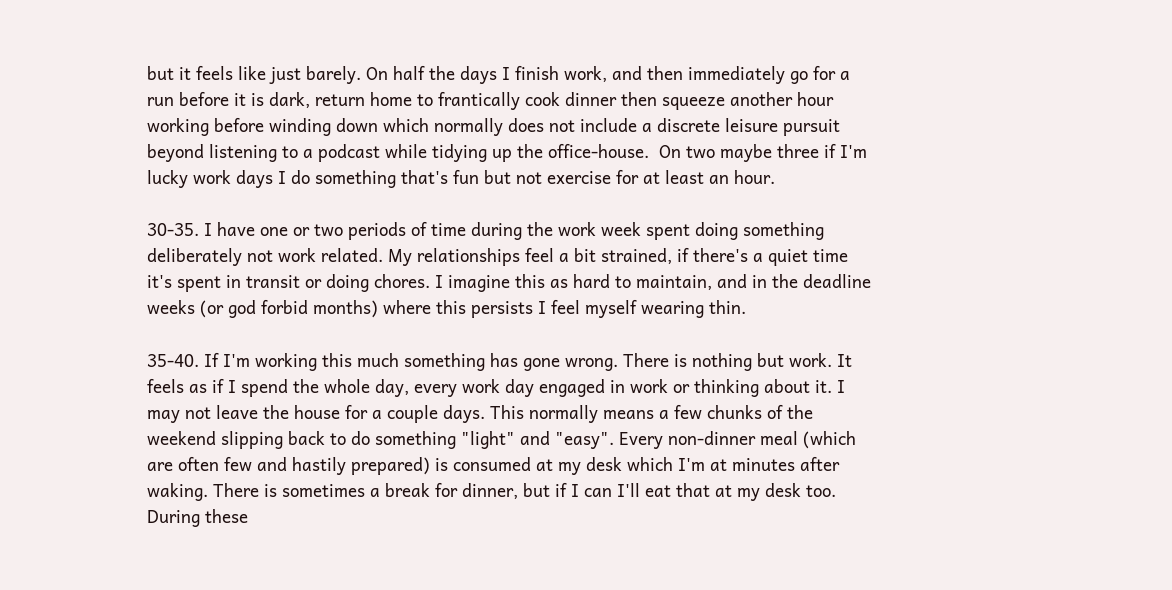but it feels like just barely. On half the days I finish work, and then immediately go for a run before it is dark, return home to frantically cook dinner then squeeze another hour working before winding down which normally does not include a discrete leisure pursuit beyond listening to a podcast while tidying up the office-house.  On two maybe three if I'm lucky work days I do something that's fun but not exercise for at least an hour.

30-35. I have one or two periods of time during the work week spent doing something deliberately not work related. My relationships feel a bit strained, if there's a quiet time it's spent in transit or doing chores. I imagine this as hard to maintain, and in the deadline weeks (or god forbid months) where this persists I feel myself wearing thin.

35-40. If I'm working this much something has gone wrong. There is nothing but work. It feels as if I spend the whole day, every work day engaged in work or thinking about it. I may not leave the house for a couple days. This normally means a few chunks of the weekend slipping back to do something "light" and "easy". Every non-dinner meal (which are often few and hastily prepared) is consumed at my desk which I'm at minutes after waking. There is sometimes a break for dinner, but if I can I'll eat that at my desk too. During these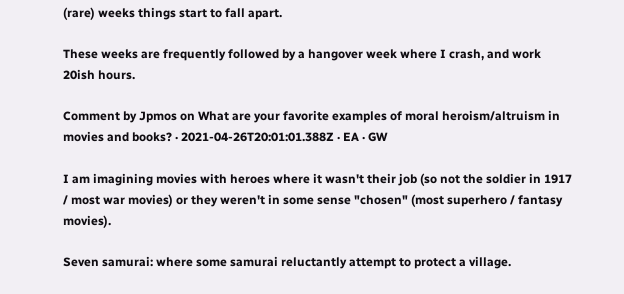(rare) weeks things start to fall apart.

These weeks are frequently followed by a hangover week where I crash, and work 20ish hours.

Comment by Jpmos on What are your favorite examples of moral heroism/altruism in movies and books? · 2021-04-26T20:01:01.388Z · EA · GW

I am imagining movies with heroes where it wasn't their job (so not the soldier in 1917 / most war movies) or they weren't in some sense "chosen" (most superhero / fantasy movies).

Seven samurai: where some samurai reluctantly attempt to protect a village.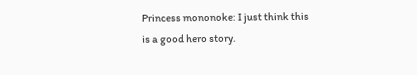Princess mononoke: I just think this is a good hero story.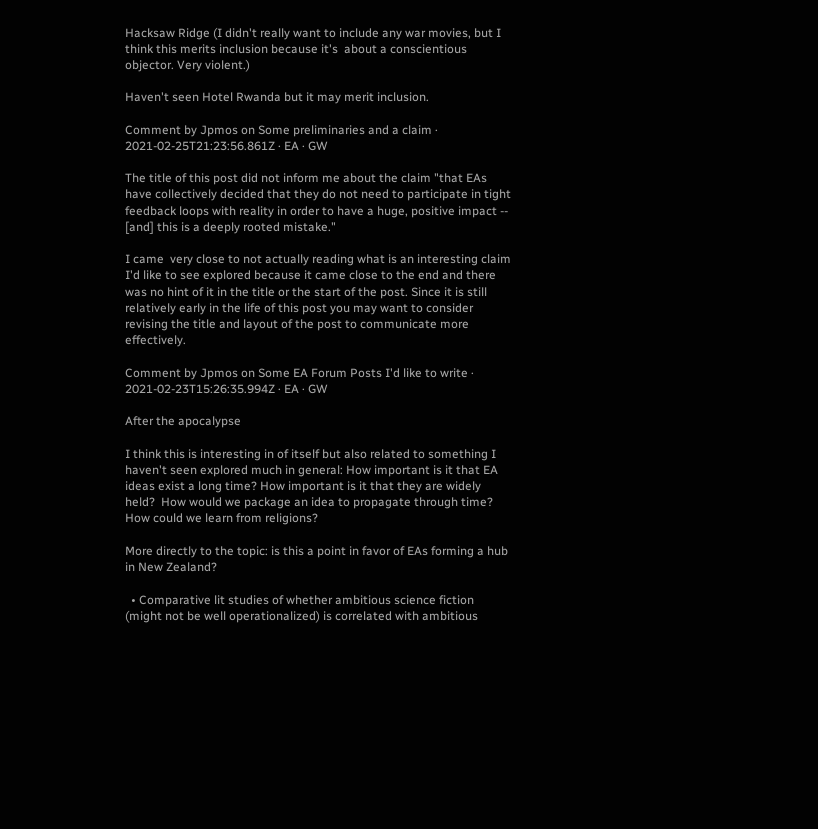Hacksaw Ridge (I didn't really want to include any war movies, but I think this merits inclusion because it's  about a conscientious objector. Very violent.)

Haven't seen Hotel Rwanda but it may merit inclusion.

Comment by Jpmos on Some preliminaries and a claim · 2021-02-25T21:23:56.861Z · EA · GW

The title of this post did not inform me about the claim "that EAs have collectively decided that they do not need to participate in tight feedback loops with reality in order to have a huge, positive impact -- [and] this is a deeply rooted mistake."

I came  very close to not actually reading what is an interesting claim I'd like to see explored because it came close to the end and there was no hint of it in the title or the start of the post. Since it is still relatively early in the life of this post you may want to consider revising the title and layout of the post to communicate more effectively.

Comment by Jpmos on Some EA Forum Posts I'd like to write · 2021-02-23T15:26:35.994Z · EA · GW

After the apocalypse

I think this is interesting in of itself but also related to something I haven't seen explored much in general: How important is it that EA ideas exist a long time? How important is it that they are widely held?  How would we package an idea to propagate through time? How could we learn from religions?

More directly to the topic: is this a point in favor of EAs forming a hub in New Zealand?

  • Comparative lit studies of whether ambitious science fiction (might not be well operationalized) is correlated with ambitious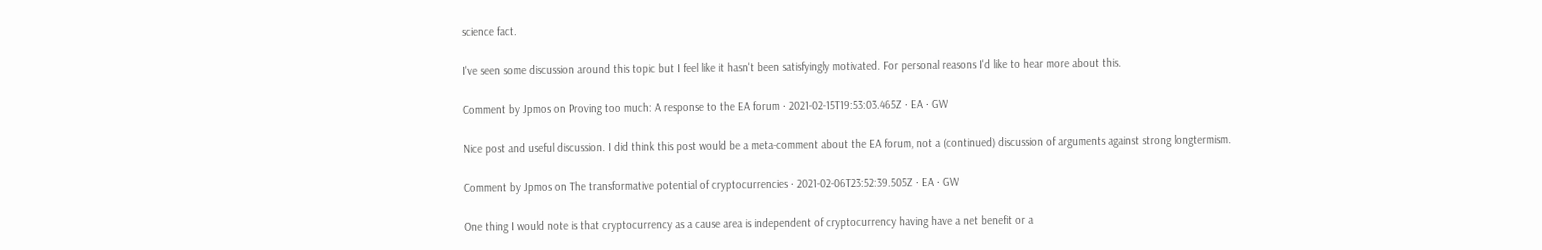science fact.

I've seen some discussion around this topic but I feel like it hasn't been satisfyingly motivated. For personal reasons I'd like to hear more about this.

Comment by Jpmos on Proving too much: A response to the EA forum · 2021-02-15T19:53:03.465Z · EA · GW

Nice post and useful discussion. I did think this post would be a meta-comment about the EA forum, not a (continued) discussion of arguments against strong longtermism.

Comment by Jpmos on The transformative potential of cryptocurrencies · 2021-02-06T23:52:39.505Z · EA · GW

One thing I would note is that cryptocurrency as a cause area is independent of cryptocurrency having have a net benefit or a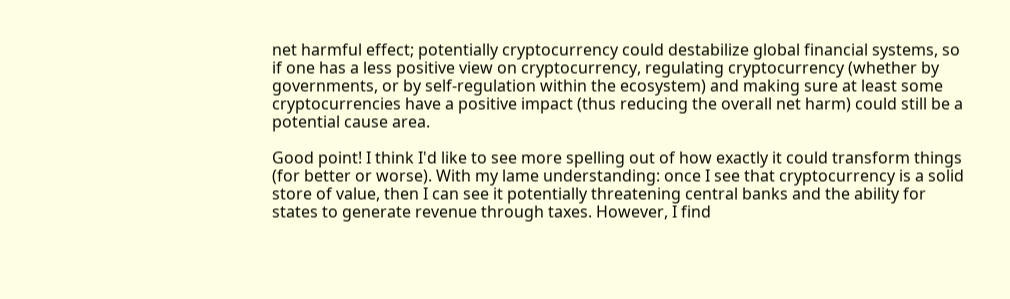net harmful effect; potentially cryptocurrency could destabilize global financial systems, so if one has a less positive view on cryptocurrency, regulating cryptocurrency (whether by governments, or by self-regulation within the ecosystem) and making sure at least some cryptocurrencies have a positive impact (thus reducing the overall net harm) could still be a potential cause area.

Good point! I think I'd like to see more spelling out of how exactly it could transform things (for better or worse). With my lame understanding: once I see that cryptocurrency is a solid store of value, then I can see it potentially threatening central banks and the ability for states to generate revenue through taxes. However, I find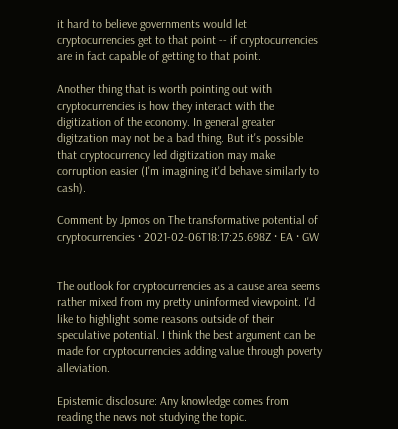it hard to believe governments would let cryptocurrencies get to that point -- if cryptocurrencies are in fact capable of getting to that point.

Another thing that is worth pointing out with cryptocurrencies is how they interact with the digitization of the economy. In general greater digitzation may not be a bad thing. But it's possible that cryptocurrency led digitization may make corruption easier (I'm imagining it'd behave similarly to cash).

Comment by Jpmos on The transformative potential of cryptocurrencies · 2021-02-06T18:17:25.698Z · EA · GW


The outlook for cryptocurrencies as a cause area seems rather mixed from my pretty uninformed viewpoint. I'd like to highlight some reasons outside of their speculative potential. I think the best argument can be made for cryptocurrencies adding value through poverty alleviation.

Epistemic disclosure: Any knowledge comes from reading the news not studying the topic.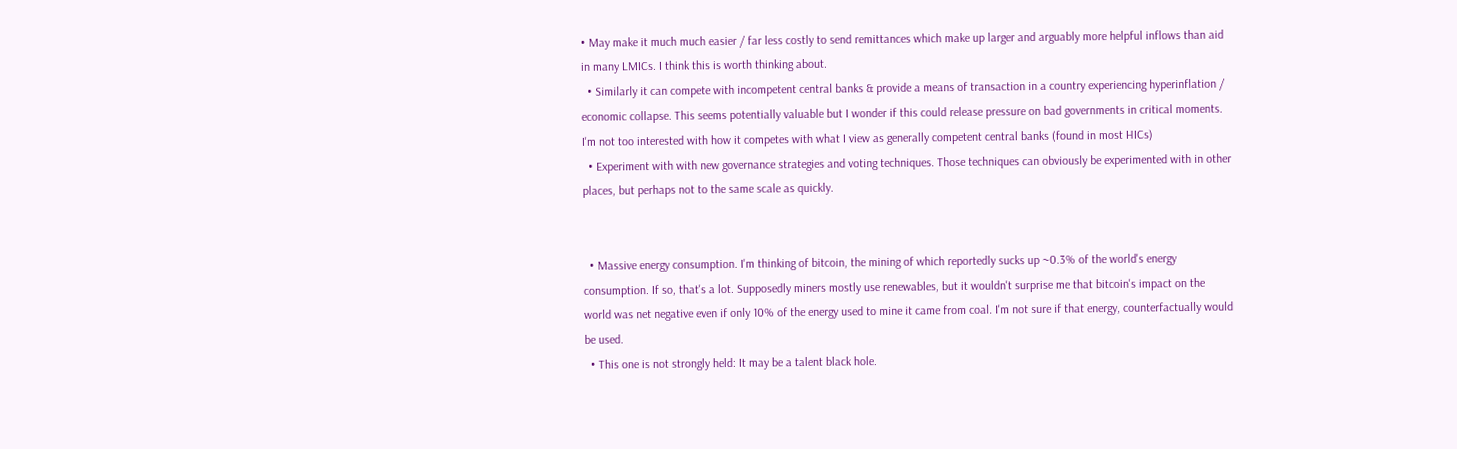• May make it much much easier / far less costly to send remittances which make up larger and arguably more helpful inflows than aid in many LMICs. I think this is worth thinking about.
  • Similarly it can compete with incompetent central banks & provide a means of transaction in a country experiencing hyperinflation / economic collapse. This seems potentially valuable but I wonder if this could release pressure on bad governments in critical moments. I'm not too interested with how it competes with what I view as generally competent central banks (found in most HICs)
  • Experiment with with new governance strategies and voting techniques. Those techniques can obviously be experimented with in other places, but perhaps not to the same scale as quickly.


  • Massive energy consumption. I'm thinking of bitcoin, the mining of which reportedly sucks up ~0.3% of the world's energy consumption. If so, that's a lot. Supposedly miners mostly use renewables, but it wouldn't surprise me that bitcoin's impact on the world was net negative even if only 10% of the energy used to mine it came from coal. I'm not sure if that energy, counterfactually would be used.
  • This one is not strongly held: It may be a talent black hole.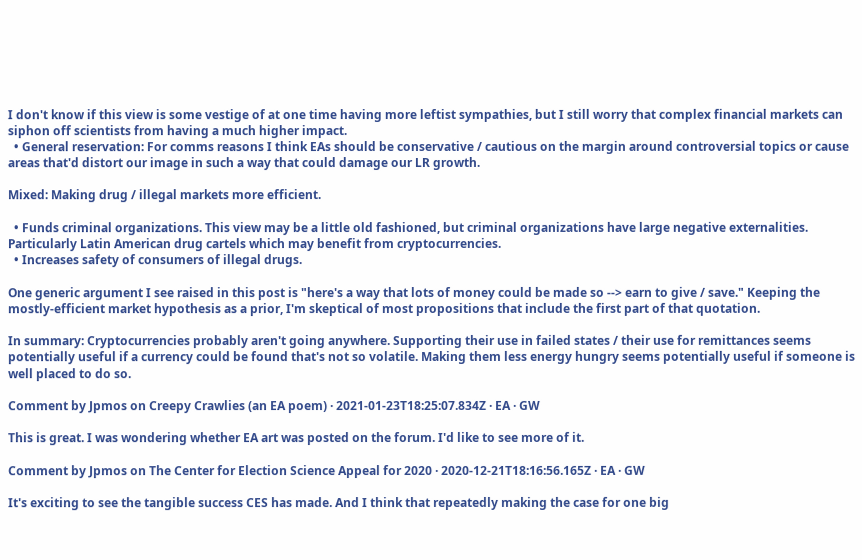I don't know if this view is some vestige of at one time having more leftist sympathies, but I still worry that complex financial markets can siphon off scientists from having a much higher impact.
  • General reservation: For comms reasons I think EAs should be conservative / cautious on the margin around controversial topics or cause areas that'd distort our image in such a way that could damage our LR growth.

Mixed: Making drug / illegal markets more efficient.

  • Funds criminal organizations. This view may be a little old fashioned, but criminal organizations have large negative externalities. Particularly Latin American drug cartels which may benefit from cryptocurrencies.
  • Increases safety of consumers of illegal drugs.

One generic argument I see raised in this post is "here's a way that lots of money could be made so --> earn to give / save." Keeping the mostly-efficient market hypothesis as a prior, I'm skeptical of most propositions that include the first part of that quotation.

In summary: Cryptocurrencies probably aren't going anywhere. Supporting their use in failed states / their use for remittances seems potentially useful if a currency could be found that's not so volatile. Making them less energy hungry seems potentially useful if someone is well placed to do so.

Comment by Jpmos on Creepy Crawlies (an EA poem) · 2021-01-23T18:25:07.834Z · EA · GW

This is great. I was wondering whether EA art was posted on the forum. I'd like to see more of it.

Comment by Jpmos on The Center for Election Science Appeal for 2020 · 2020-12-21T18:16:56.165Z · EA · GW

It's exciting to see the tangible success CES has made. And I think that repeatedly making the case for one big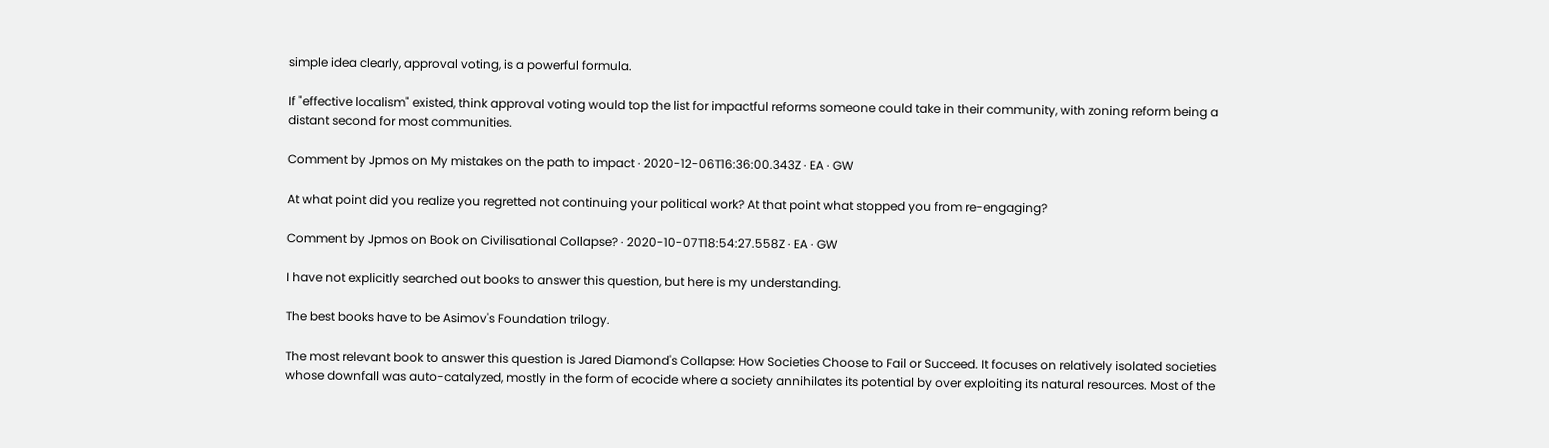simple idea clearly, approval voting, is a powerful formula.

If "effective localism" existed, think approval voting would top the list for impactful reforms someone could take in their community, with zoning reform being a distant second for most communities.

Comment by Jpmos on My mistakes on the path to impact · 2020-12-06T16:36:00.343Z · EA · GW

At what point did you realize you regretted not continuing your political work? At that point what stopped you from re-engaging?

Comment by Jpmos on Book on Civilisational Collapse? · 2020-10-07T18:54:27.558Z · EA · GW

I have not explicitly searched out books to answer this question, but here is my understanding.

The best books have to be Asimov's Foundation trilogy.

The most relevant book to answer this question is Jared Diamond's Collapse: How Societies Choose to Fail or Succeed. It focuses on relatively isolated societies whose downfall was auto-catalyzed, mostly in the form of ecocide where a society annihilates its potential by over exploiting its natural resources. Most of the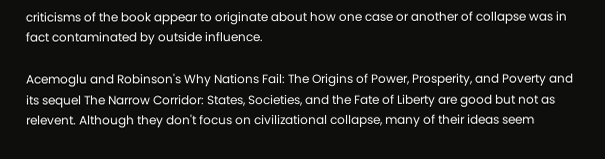criticisms of the book appear to originate about how one case or another of collapse was in fact contaminated by outside influence.

Acemoglu and Robinson's Why Nations Fail: The Origins of Power, Prosperity, and Poverty and its sequel The Narrow Corridor: States, Societies, and the Fate of Liberty are good but not as relevent. Although they don't focus on civilizational collapse, many of their ideas seem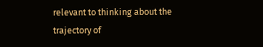relevant to thinking about the trajectory of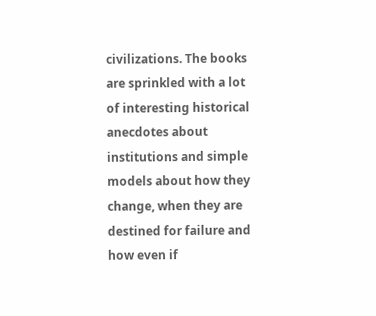civilizations. The books are sprinkled with a lot of interesting historical anecdotes about institutions and simple models about how they change, when they are destined for failure and how even if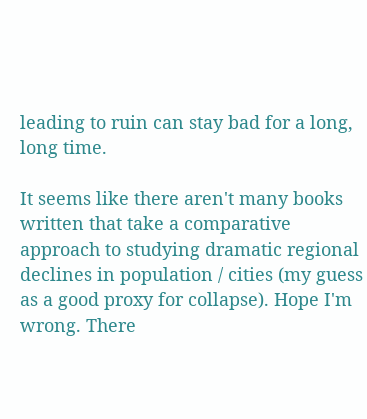leading to ruin can stay bad for a long, long time.

It seems like there aren't many books written that take a comparative approach to studying dramatic regional declines in population / cities (my guess as a good proxy for collapse). Hope I'm wrong. There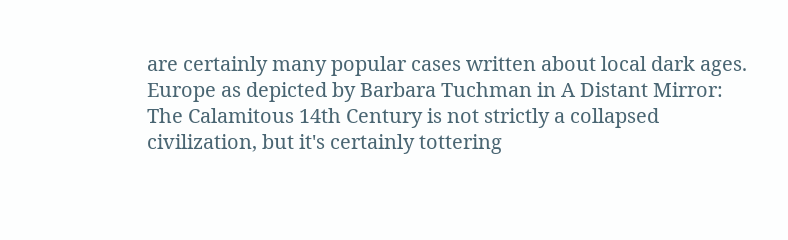are certainly many popular cases written about local dark ages. Europe as depicted by Barbara Tuchman in A Distant Mirror: The Calamitous 14th Century is not strictly a collapsed civilization, but it's certainly tottering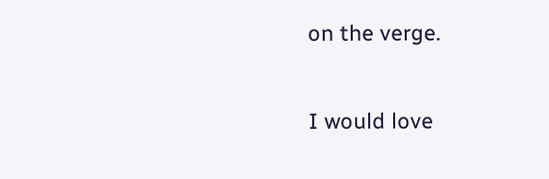on the verge.

I would love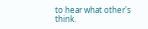to hear what other's think.